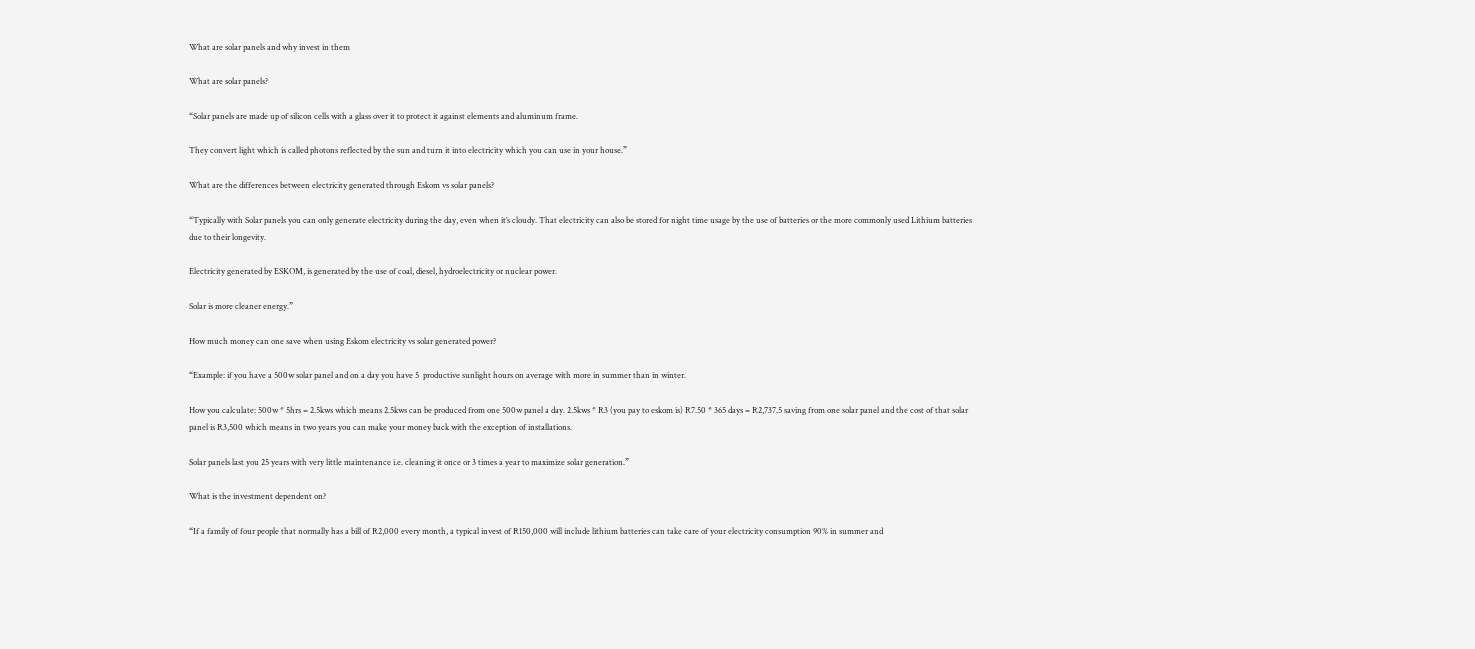What are solar panels and why invest in them

What are solar panels?

“Solar panels are made up of silicon cells with a glass over it to protect it against elements and aluminum frame.

They convert light which is called photons reflected by the sun and turn it into electricity which you can use in your house.”

What are the differences between electricity generated through Eskom vs solar panels?

“Typically with Solar panels you can only generate electricity during the day, even when it’s cloudy. That electricity can also be stored for night time usage by the use of batteries or the more commonly used Lithium batteries due to their longevity.

Electricity generated by ESKOM, is generated by the use of coal, diesel, hydroelectricity or nuclear power.

Solar is more cleaner energy.”

How much money can one save when using Eskom electricity vs solar generated power?

“Example: if you have a 500w solar panel and on a day you have 5  productive sunlight hours on average with more in summer than in winter.

How you calculate: 500w * 5hrs = 2.5kws which means 2.5kws can be produced from one 500w panel a day. 2.5kws * R3 (you pay to eskom is) R7.50 * 365 days = R2,737.5 saving from one solar panel and the cost of that solar panel is R3,500 which means in two years you can make your money back with the exception of installations.

Solar panels last you 25 years with very little maintenance i.e. cleaning it once or 3 times a year to maximize solar generation.”

What is the investment dependent on?

“If a family of four people that normally has a bill of R2,000 every month, a typical invest of R150,000 will include lithium batteries can take care of your electricity consumption 90% in summer and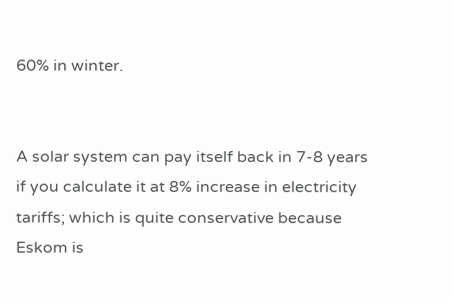60% in winter.


A solar system can pay itself back in 7-8 years  if you calculate it at 8% increase in electricity tariffs; which is quite conservative because Eskom is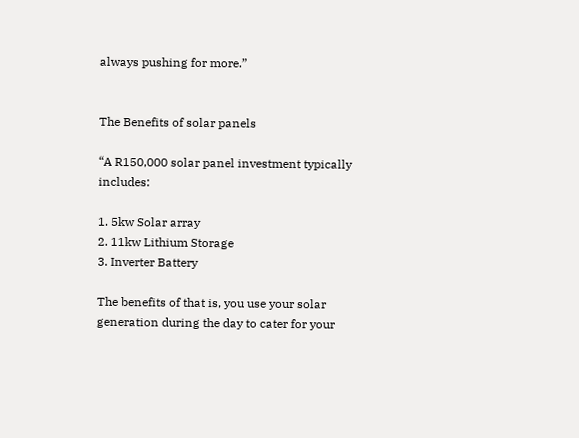always pushing for more.”


The Benefits of solar panels

“A R150,000 solar panel investment typically includes:

1. 5kw Solar array
2. 11kw Lithium Storage
3. Inverter Battery

The benefits of that is, you use your solar generation during the day to cater for your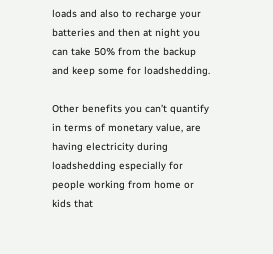loads and also to recharge your batteries and then at night you can take 50% from the backup and keep some for loadshedding.

Other benefits you can’t quantify in terms of monetary value, are having electricity during loadshedding especially for people working from home or kids that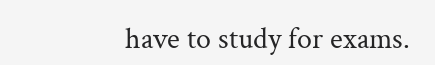have to study for exams.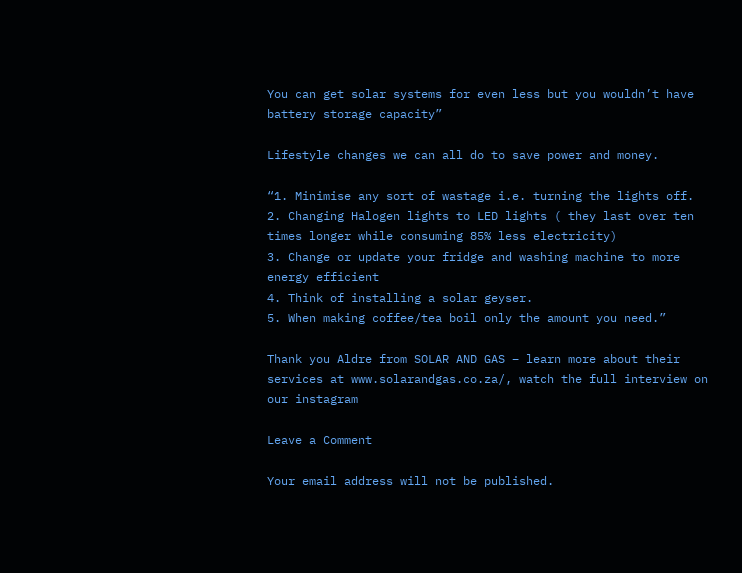You can get solar systems for even less but you wouldn’t have battery storage capacity”

Lifestyle changes we can all do to save power and money.

“1. Minimise any sort of wastage i.e. turning the lights off.
2. Changing Halogen lights to LED lights ( they last over ten times longer while consuming 85% less electricity)
3. Change or update your fridge and washing machine to more energy efficient
4. Think of installing a solar geyser.
5. When making coffee/tea boil only the amount you need.”

Thank you Aldre from SOLAR AND GAS – learn more about their services at www.solarandgas.co.za/, watch the full interview on our instagram

Leave a Comment

Your email address will not be published.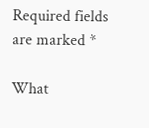Required fields are marked *

What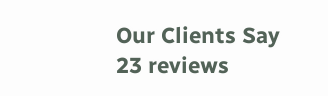Our Clients Say
23 reviews